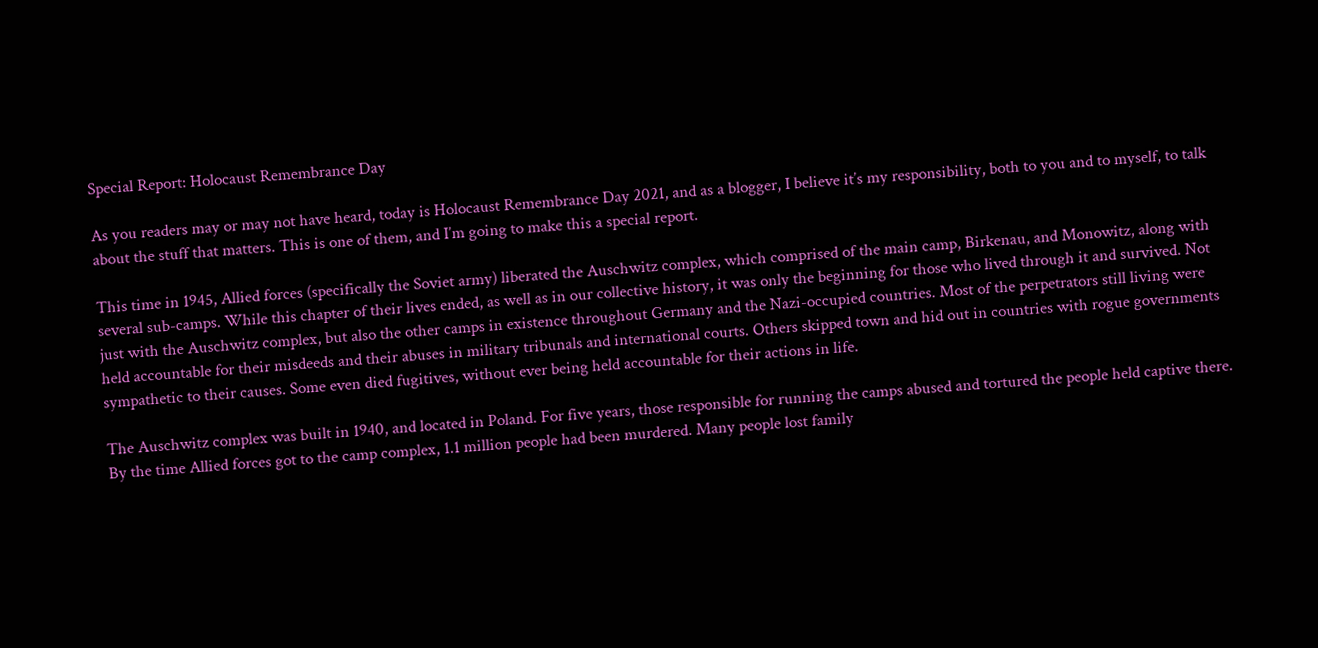Special Report: Holocaust Remembrance Day

As you readers may or may not have heard, today is Holocaust Remembrance Day 2021, and as a blogger, I believe it’s my responsibility, both to you and to myself, to talk about the stuff that matters. This is one of them, and I’m going to make this a special report.

This time in 1945, Allied forces (specifically the Soviet army) liberated the Auschwitz complex, which comprised of the main camp, Birkenau, and Monowitz, along with several sub-camps. While this chapter of their lives ended, as well as in our collective history, it was only the beginning for those who lived through it and survived. Not just with the Auschwitz complex, but also the other camps in existence throughout Germany and the Nazi-occupied countries. Most of the perpetrators still living were held accountable for their misdeeds and their abuses in military tribunals and international courts. Others skipped town and hid out in countries with rogue governments sympathetic to their causes. Some even died fugitives, without ever being held accountable for their actions in life.

The Auschwitz complex was built in 1940, and located in Poland. For five years, those responsible for running the camps abused and tortured the people held captive there. By the time Allied forces got to the camp complex, 1.1 million people had been murdered. Many people lost family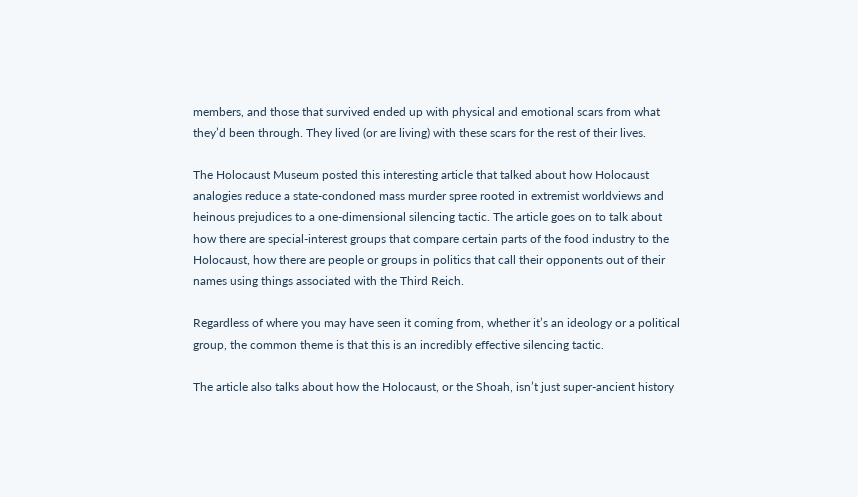members, and those that survived ended up with physical and emotional scars from what they’d been through. They lived (or are living) with these scars for the rest of their lives.

The Holocaust Museum posted this interesting article that talked about how Holocaust analogies reduce a state-condoned mass murder spree rooted in extremist worldviews and heinous prejudices to a one-dimensional silencing tactic. The article goes on to talk about how there are special-interest groups that compare certain parts of the food industry to the Holocaust, how there are people or groups in politics that call their opponents out of their names using things associated with the Third Reich.

Regardless of where you may have seen it coming from, whether it’s an ideology or a political group, the common theme is that this is an incredibly effective silencing tactic.

The article also talks about how the Holocaust, or the Shoah, isn’t just super-ancient history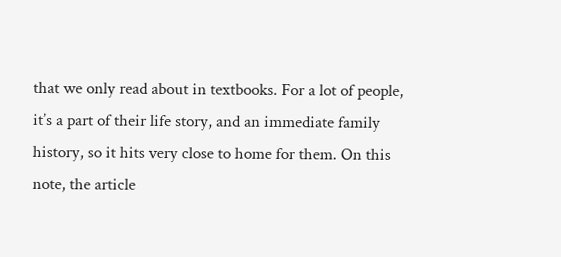that we only read about in textbooks. For a lot of people, it’s a part of their life story, and an immediate family history, so it hits very close to home for them. On this note, the article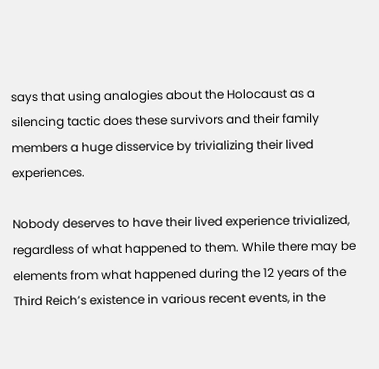says that using analogies about the Holocaust as a silencing tactic does these survivors and their family members a huge disservice by trivializing their lived experiences.

Nobody deserves to have their lived experience trivialized, regardless of what happened to them. While there may be elements from what happened during the 12 years of the Third Reich’s existence in various recent events, in the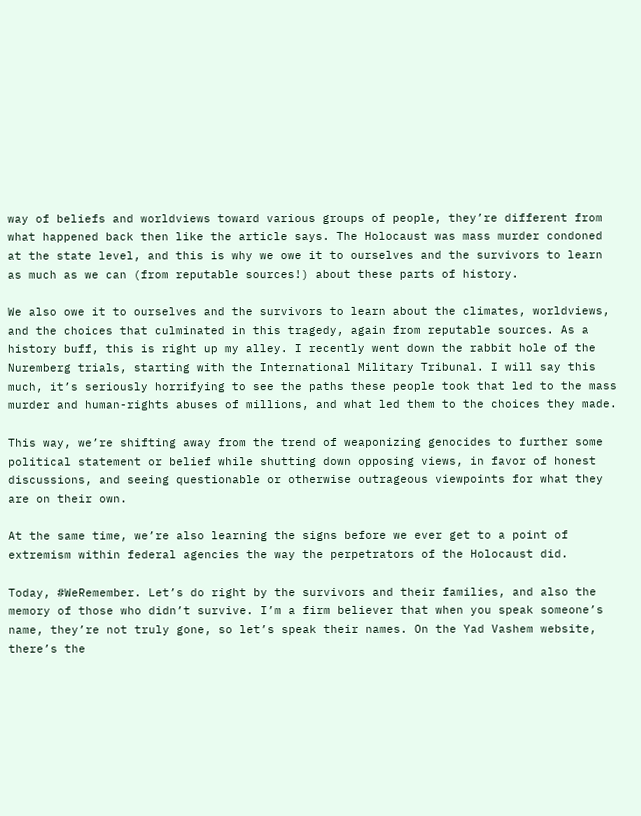way of beliefs and worldviews toward various groups of people, they’re different from what happened back then like the article says. The Holocaust was mass murder condoned at the state level, and this is why we owe it to ourselves and the survivors to learn as much as we can (from reputable sources!) about these parts of history.

We also owe it to ourselves and the survivors to learn about the climates, worldviews, and the choices that culminated in this tragedy, again from reputable sources. As a history buff, this is right up my alley. I recently went down the rabbit hole of the Nuremberg trials, starting with the International Military Tribunal. I will say this much, it’s seriously horrifying to see the paths these people took that led to the mass murder and human-rights abuses of millions, and what led them to the choices they made.

This way, we’re shifting away from the trend of weaponizing genocides to further some political statement or belief while shutting down opposing views, in favor of honest discussions, and seeing questionable or otherwise outrageous viewpoints for what they are on their own.

At the same time, we’re also learning the signs before we ever get to a point of extremism within federal agencies the way the perpetrators of the Holocaust did.

Today, #WeRemember. Let’s do right by the survivors and their families, and also the memory of those who didn’t survive. I’m a firm believer that when you speak someone’s name, they’re not truly gone, so let’s speak their names. On the Yad Vashem website, there’s the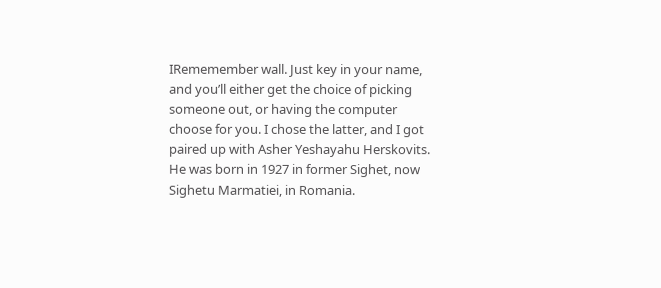IRememember wall. Just key in your name, and you’ll either get the choice of picking someone out, or having the computer choose for you. I chose the latter, and I got paired up with Asher Yeshayahu Herskovits. He was born in 1927 in former Sighet, now Sighetu Marmatiei, in Romania.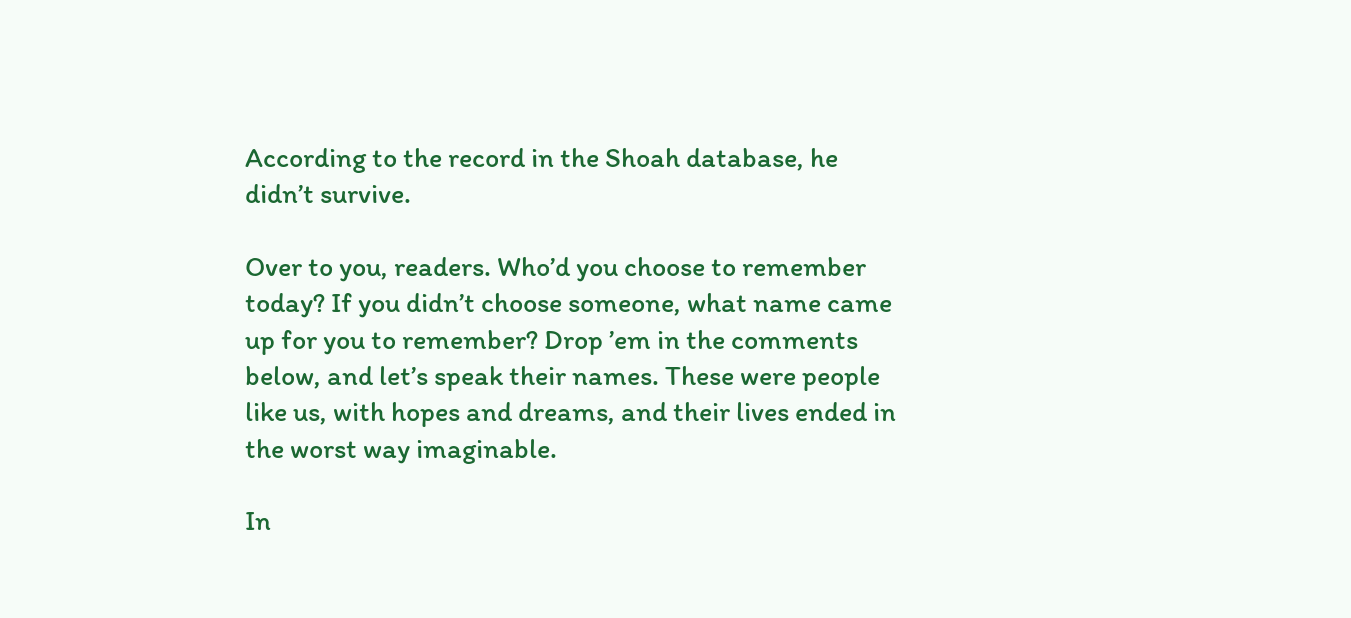According to the record in the Shoah database, he didn’t survive.

Over to you, readers. Who’d you choose to remember today? If you didn’t choose someone, what name came up for you to remember? Drop ’em in the comments below, and let’s speak their names. These were people like us, with hopes and dreams, and their lives ended in the worst way imaginable.

In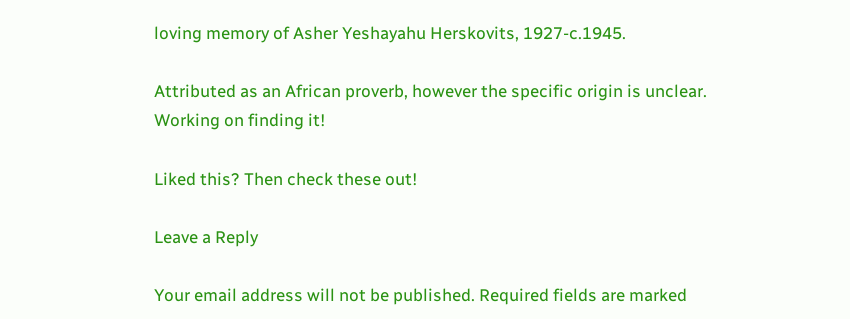loving memory of Asher Yeshayahu Herskovits, 1927-c.1945.

Attributed as an African proverb, however the specific origin is unclear. Working on finding it!

Liked this? Then check these out!

Leave a Reply

Your email address will not be published. Required fields are marked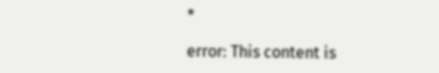*

error: This content is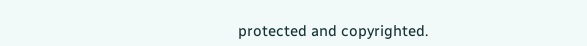protected and copyrighted.